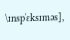\ɪnspˈɛksɪməs],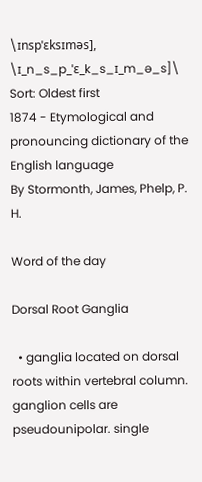\ɪnspˈɛksɪməs], \ɪ_n_s_p_ˈɛ_k_s_ɪ_m_ə_s]\
Sort: Oldest first
1874 - Etymological and pronouncing dictionary of the English language
By Stormonth, James, Phelp, P. H.

Word of the day

Dorsal Root Ganglia

  • ganglia located on dorsal roots within vertebral column. ganglion cells are pseudounipolar. single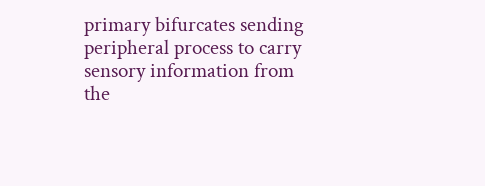primary bifurcates sending peripheral process to carry sensory information from the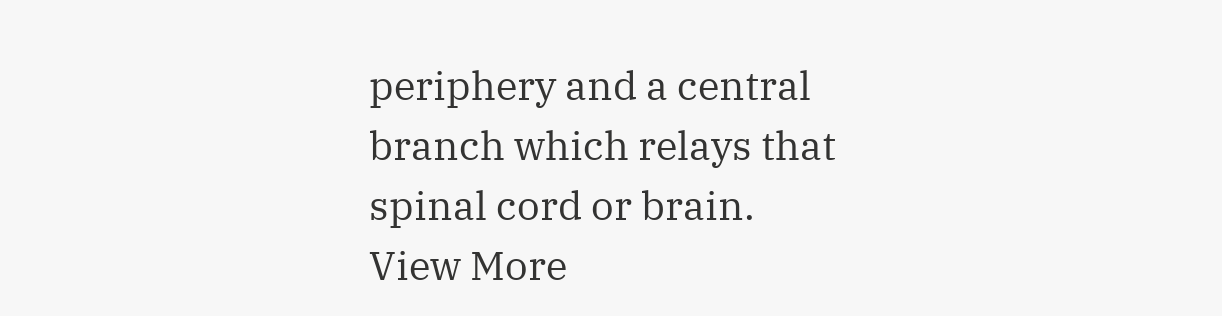periphery and a central branch which relays that spinal cord or brain.
View More